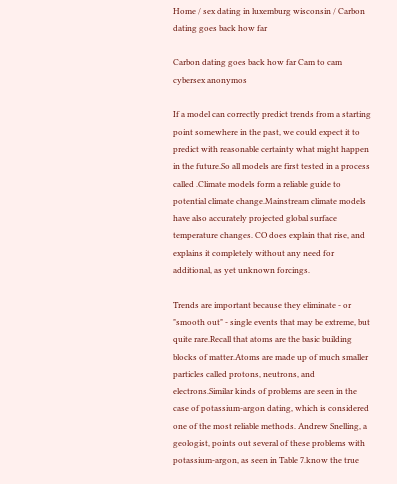Home / sex dating in luxemburg wisconsin / Carbon dating goes back how far

Carbon dating goes back how far Cam to cam cybersex anonymos

If a model can correctly predict trends from a starting point somewhere in the past, we could expect it to predict with reasonable certainty what might happen in the future.So all models are first tested in a process called .Climate models form a reliable guide to potential climate change.Mainstream climate models have also accurately projected global surface temperature changes. CO does explain that rise, and explains it completely without any need for additional, as yet unknown forcings.

Trends are important because they eliminate - or "smooth out" - single events that may be extreme, but quite rare.Recall that atoms are the basic building blocks of matter.Atoms are made up of much smaller particles called protons, neutrons, and electrons.Similar kinds of problems are seen in the case of potassium-argon dating, which is considered one of the most reliable methods. Andrew Snelling, a geologist, points out several of these problems with potassium-argon, as seen in Table 7.know the true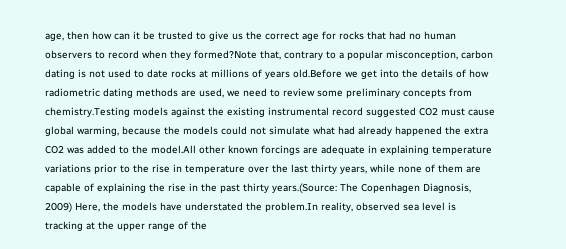age, then how can it be trusted to give us the correct age for rocks that had no human observers to record when they formed?Note that, contrary to a popular misconception, carbon dating is not used to date rocks at millions of years old.Before we get into the details of how radiometric dating methods are used, we need to review some preliminary concepts from chemistry.Testing models against the existing instrumental record suggested CO2 must cause global warming, because the models could not simulate what had already happened the extra CO2 was added to the model.All other known forcings are adequate in explaining temperature variations prior to the rise in temperature over the last thirty years, while none of them are capable of explaining the rise in the past thirty years.(Source: The Copenhagen Diagnosis, 2009) Here, the models have understated the problem.In reality, observed sea level is tracking at the upper range of the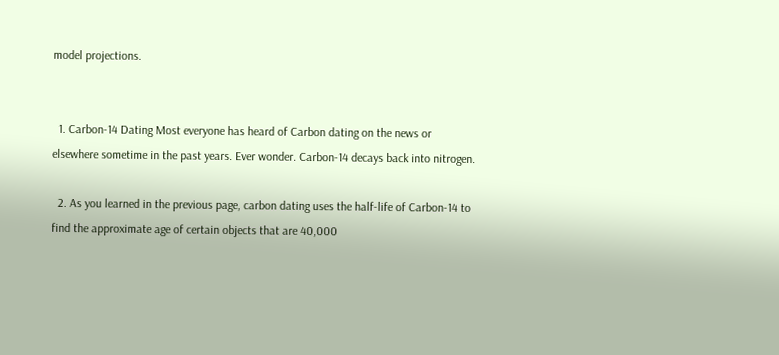model projections.


  1. Carbon-14 Dating Most everyone has heard of Carbon dating on the news or elsewhere sometime in the past years. Ever wonder. Carbon-14 decays back into nitrogen.

  2. As you learned in the previous page, carbon dating uses the half-life of Carbon-14 to find the approximate age of certain objects that are 40,000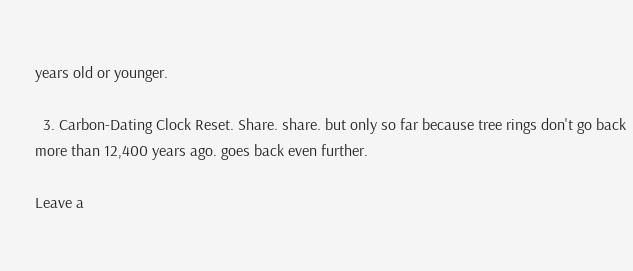years old or younger.

  3. Carbon-Dating Clock Reset. Share. share. but only so far because tree rings don't go back more than 12,400 years ago. goes back even further.

Leave a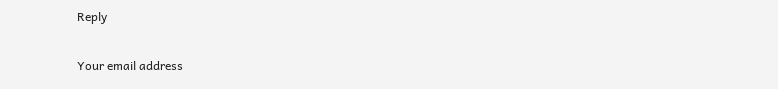Reply

Your email address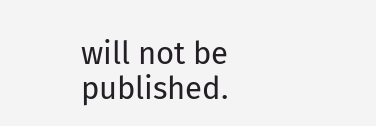will not be published.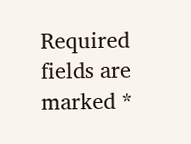Required fields are marked *